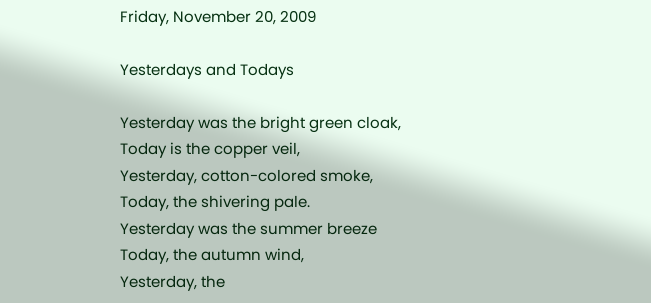Friday, November 20, 2009

Yesterdays and Todays

Yesterday was the bright green cloak,
Today is the copper veil,
Yesterday, cotton-colored smoke,
Today, the shivering pale.
Yesterday was the summer breeze
Today, the autumn wind,
Yesterday, the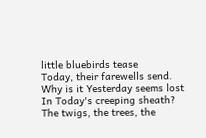little bluebirds tease
Today, their farewells send.
Why is it Yesterday seems lost
In Today's creeping sheath?
The twigs, the trees, the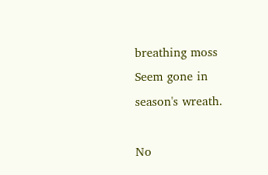breathing moss
Seem gone in season's wreath.

No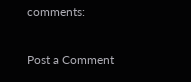comments:

Post a Comment